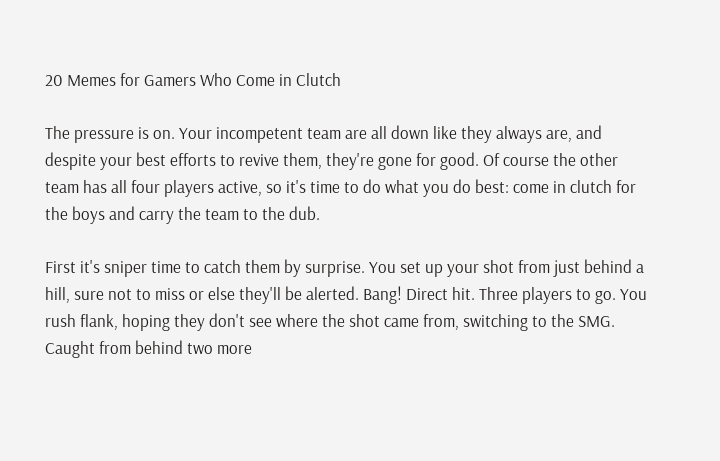20 Memes for Gamers Who Come in Clutch

The pressure is on. Your incompetent team are all down like they always are, and despite your best efforts to revive them, they're gone for good. Of course the other team has all four players active, so it's time to do what you do best: come in clutch for the boys and carry the team to the dub.

First it's sniper time to catch them by surprise. You set up your shot from just behind a hill, sure not to miss or else they'll be alerted. Bang! Direct hit. Three players to go. You rush flank, hoping they don't see where the shot came from, switching to the SMG. Caught from behind two more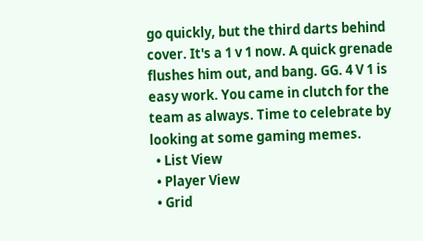go quickly, but the third darts behind cover. It's a 1 v 1 now. A quick grenade flushes him out, and bang. GG. 4 V 1 is easy work. You came in clutch for the team as always. Time to celebrate by looking at some gaming memes.
  • List View
  • Player View
  • Grid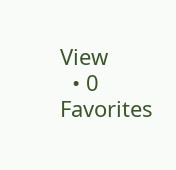View
  • 0 Favorites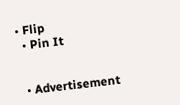• Flip
  • Pin It


  • Advertisement